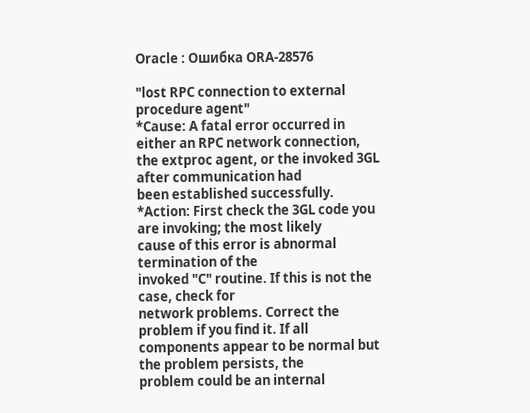Oracle : Ошибка ORA-28576

"lost RPC connection to external procedure agent"
*Cause: A fatal error occurred in either an RPC network connection,
the extproc agent, or the invoked 3GL after communication had
been established successfully.
*Action: First check the 3GL code you are invoking; the most likely
cause of this error is abnormal termination of the
invoked "C" routine. If this is not the case, check for
network problems. Correct the problem if you find it. If all
components appear to be normal but the problem persists, the
problem could be an internal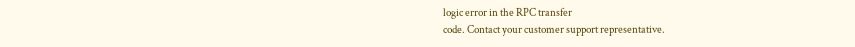logic error in the RPC transfer
code. Contact your customer support representative.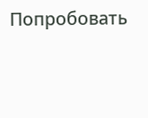Попробовать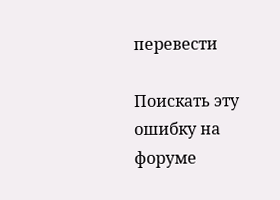перевести

Поискать эту ошибку на форуме